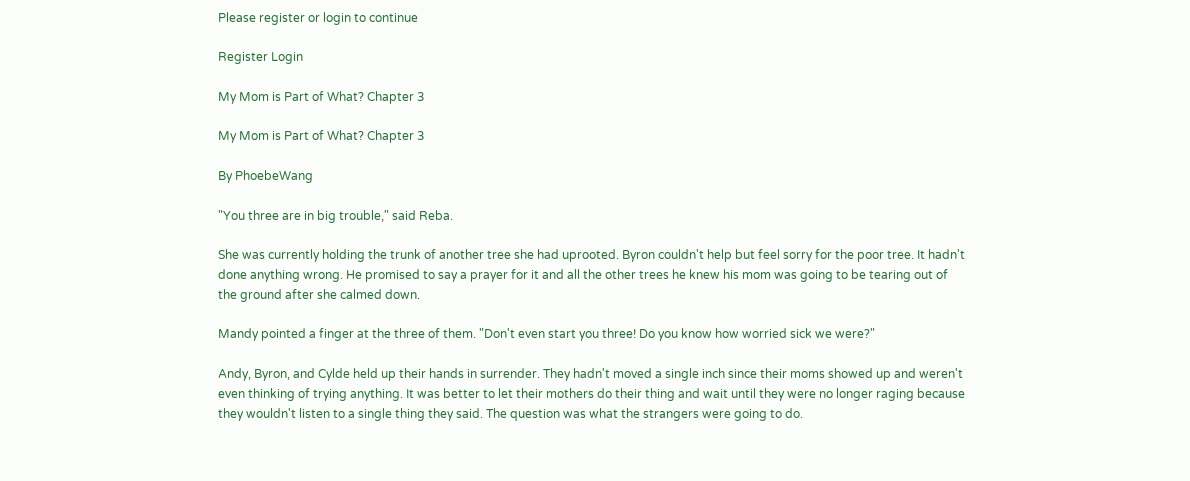Please register or login to continue

Register Login

My Mom is Part of What? Chapter 3

My Mom is Part of What? Chapter 3

By PhoebeWang

"You three are in big trouble," said Reba.

She was currently holding the trunk of another tree she had uprooted. Byron couldn't help but feel sorry for the poor tree. It hadn't done anything wrong. He promised to say a prayer for it and all the other trees he knew his mom was going to be tearing out of the ground after she calmed down.

Mandy pointed a finger at the three of them. "Don't even start you three! Do you know how worried sick we were?"

Andy, Byron, and Cylde held up their hands in surrender. They hadn't moved a single inch since their moms showed up and weren't even thinking of trying anything. It was better to let their mothers do their thing and wait until they were no longer raging because they wouldn't listen to a single thing they said. The question was what the strangers were going to do.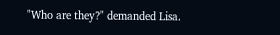"Who are they?" demanded Lisa.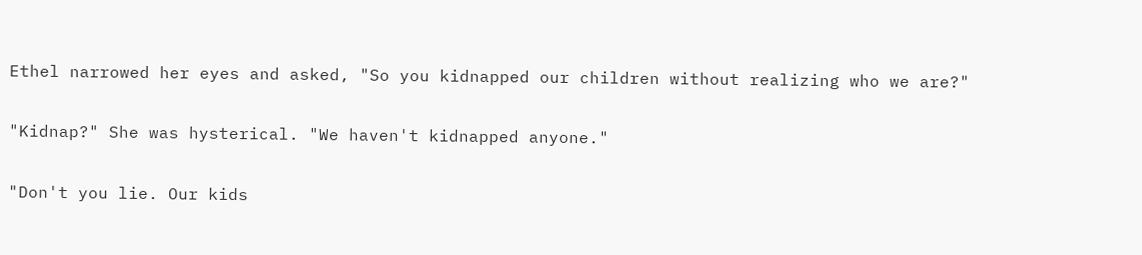Ethel narrowed her eyes and asked, "So you kidnapped our children without realizing who we are?"

"Kidnap?" She was hysterical. "We haven't kidnapped anyone."

"Don't you lie. Our kids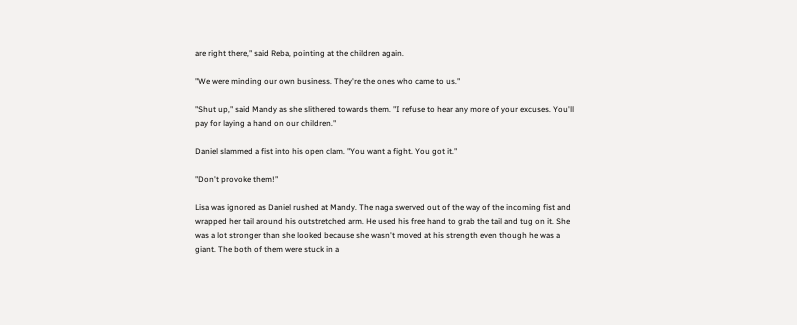are right there," said Reba, pointing at the children again.

"We were minding our own business. They're the ones who came to us."

"Shut up," said Mandy as she slithered towards them. "I refuse to hear any more of your excuses. You'll pay for laying a hand on our children."

Daniel slammed a fist into his open clam. "You want a fight. You got it."

"Don't provoke them!"

Lisa was ignored as Daniel rushed at Mandy. The naga swerved out of the way of the incoming fist and wrapped her tail around his outstretched arm. He used his free hand to grab the tail and tug on it. She was a lot stronger than she looked because she wasn't moved at his strength even though he was a giant. The both of them were stuck in a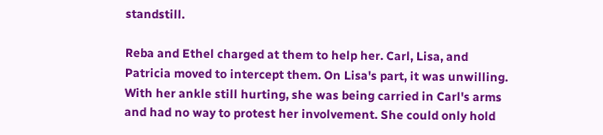standstill.

Reba and Ethel charged at them to help her. Carl, Lisa, and Patricia moved to intercept them. On Lisa's part, it was unwilling. With her ankle still hurting, she was being carried in Carl's arms and had no way to protest her involvement. She could only hold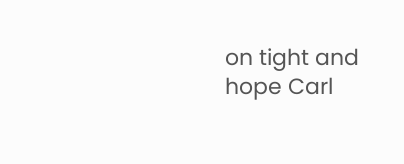on tight and hope Carl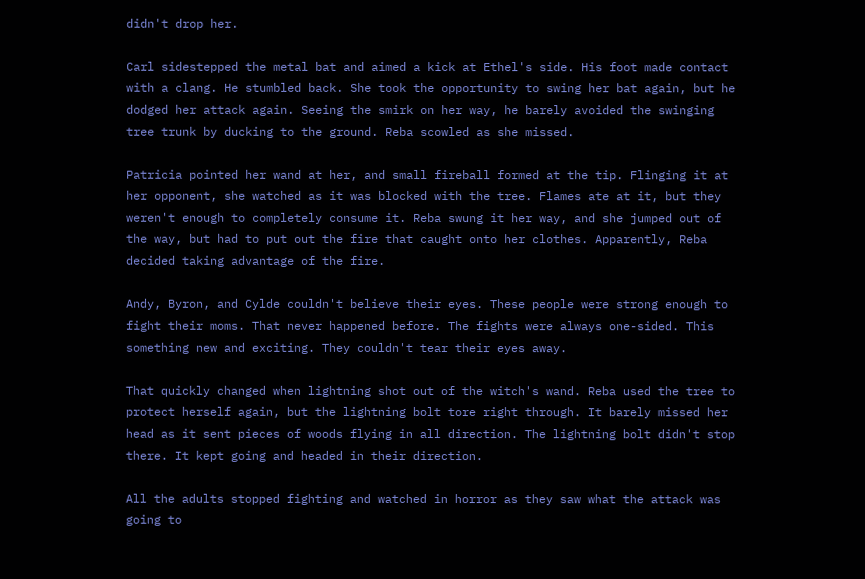didn't drop her.

Carl sidestepped the metal bat and aimed a kick at Ethel's side. His foot made contact with a clang. He stumbled back. She took the opportunity to swing her bat again, but he dodged her attack again. Seeing the smirk on her way, he barely avoided the swinging tree trunk by ducking to the ground. Reba scowled as she missed.

Patricia pointed her wand at her, and small fireball formed at the tip. Flinging it at her opponent, she watched as it was blocked with the tree. Flames ate at it, but they weren't enough to completely consume it. Reba swung it her way, and she jumped out of the way, but had to put out the fire that caught onto her clothes. Apparently, Reba decided taking advantage of the fire.

Andy, Byron, and Cylde couldn't believe their eyes. These people were strong enough to fight their moms. That never happened before. The fights were always one-sided. This something new and exciting. They couldn't tear their eyes away.

That quickly changed when lightning shot out of the witch's wand. Reba used the tree to protect herself again, but the lightning bolt tore right through. It barely missed her head as it sent pieces of woods flying in all direction. The lightning bolt didn't stop there. It kept going and headed in their direction.

All the adults stopped fighting and watched in horror as they saw what the attack was going to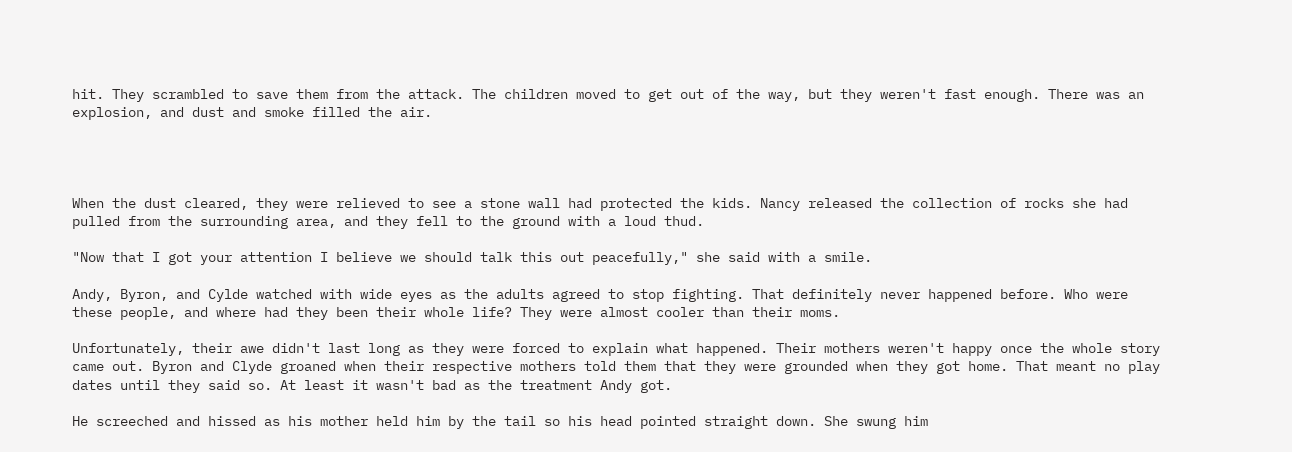hit. They scrambled to save them from the attack. The children moved to get out of the way, but they weren't fast enough. There was an explosion, and dust and smoke filled the air.




When the dust cleared, they were relieved to see a stone wall had protected the kids. Nancy released the collection of rocks she had pulled from the surrounding area, and they fell to the ground with a loud thud.

"Now that I got your attention I believe we should talk this out peacefully," she said with a smile.

Andy, Byron, and Cylde watched with wide eyes as the adults agreed to stop fighting. That definitely never happened before. Who were these people, and where had they been their whole life? They were almost cooler than their moms.

Unfortunately, their awe didn't last long as they were forced to explain what happened. Their mothers weren't happy once the whole story came out. Byron and Clyde groaned when their respective mothers told them that they were grounded when they got home. That meant no play dates until they said so. At least it wasn't bad as the treatment Andy got.

He screeched and hissed as his mother held him by the tail so his head pointed straight down. She swung him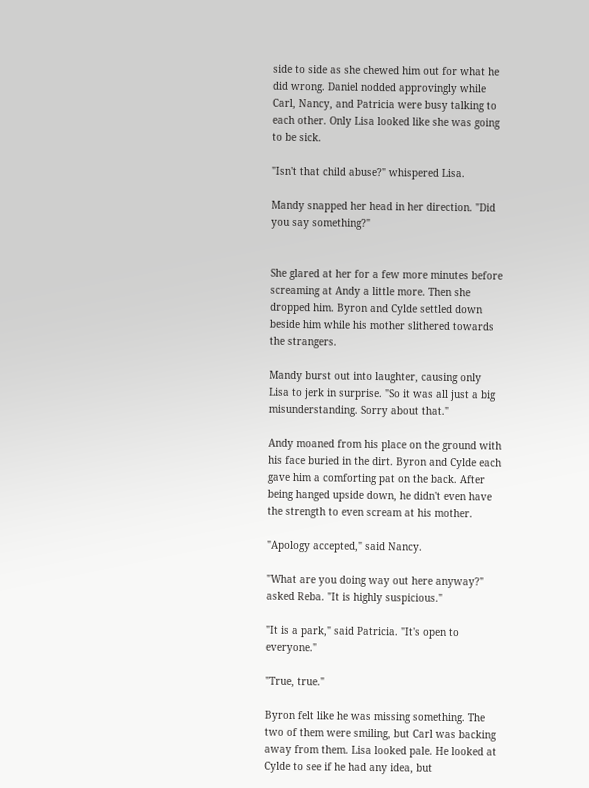side to side as she chewed him out for what he did wrong. Daniel nodded approvingly while Carl, Nancy, and Patricia were busy talking to each other. Only Lisa looked like she was going to be sick.

"Isn't that child abuse?" whispered Lisa.

Mandy snapped her head in her direction. "Did you say something?"


She glared at her for a few more minutes before screaming at Andy a little more. Then she dropped him. Byron and Cylde settled down beside him while his mother slithered towards the strangers.

Mandy burst out into laughter, causing only Lisa to jerk in surprise. "So it was all just a big misunderstanding. Sorry about that."

Andy moaned from his place on the ground with his face buried in the dirt. Byron and Cylde each gave him a comforting pat on the back. After being hanged upside down, he didn't even have the strength to even scream at his mother.

"Apology accepted," said Nancy.

"What are you doing way out here anyway?" asked Reba. "It is highly suspicious."

"It is a park," said Patricia. "It's open to everyone."

"True, true."

Byron felt like he was missing something. The two of them were smiling, but Carl was backing away from them. Lisa looked pale. He looked at Cylde to see if he had any idea, but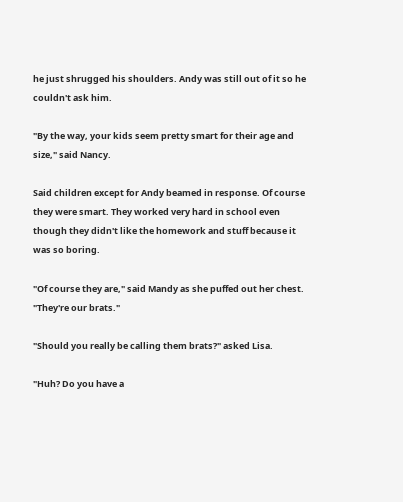he just shrugged his shoulders. Andy was still out of it so he couldn't ask him.

"By the way, your kids seem pretty smart for their age and size," said Nancy.

Said children except for Andy beamed in response. Of course they were smart. They worked very hard in school even though they didn't like the homework and stuff because it was so boring.

"Of course they are," said Mandy as she puffed out her chest. "They're our brats."

"Should you really be calling them brats?" asked Lisa.

"Huh? Do you have a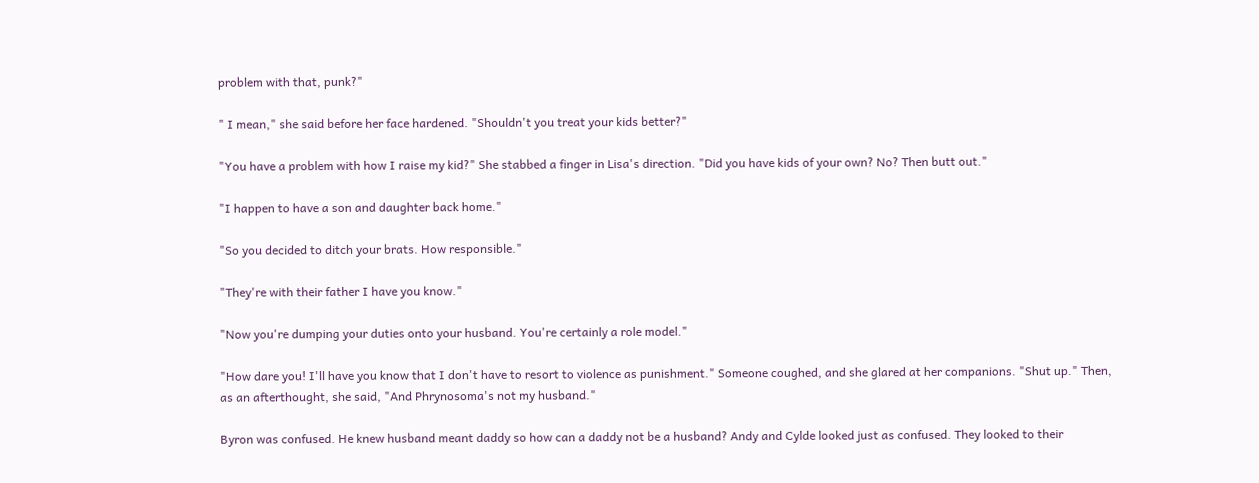problem with that, punk?"

" I mean," she said before her face hardened. "Shouldn't you treat your kids better?"

"You have a problem with how I raise my kid?" She stabbed a finger in Lisa's direction. "Did you have kids of your own? No? Then butt out."

"I happen to have a son and daughter back home."

"So you decided to ditch your brats. How responsible."

"They're with their father I have you know."

"Now you're dumping your duties onto your husband. You're certainly a role model."

"How dare you! I'll have you know that I don't have to resort to violence as punishment." Someone coughed, and she glared at her companions. "Shut up." Then, as an afterthought, she said, "And Phrynosoma's not my husband."

Byron was confused. He knew husband meant daddy so how can a daddy not be a husband? Andy and Cylde looked just as confused. They looked to their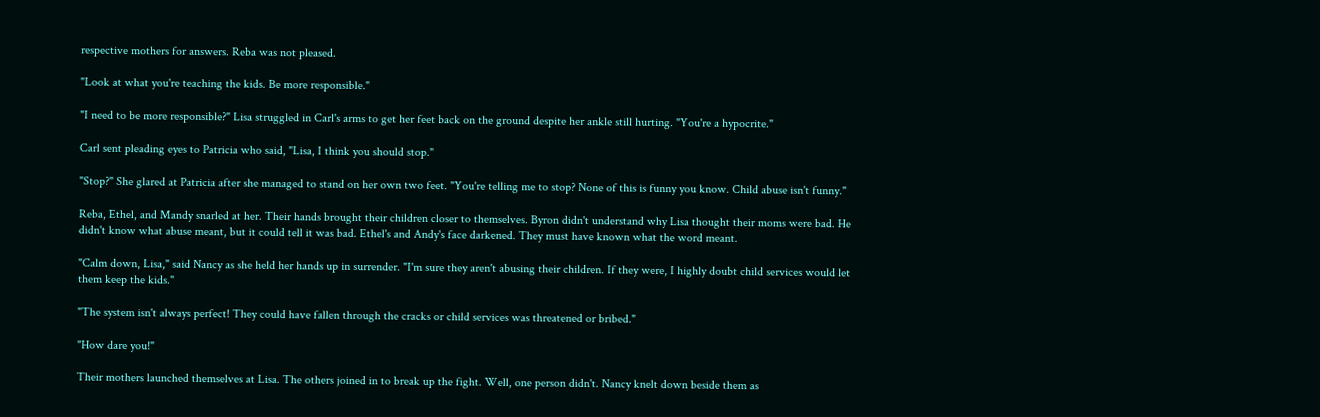respective mothers for answers. Reba was not pleased.

"Look at what you're teaching the kids. Be more responsible."

"I need to be more responsible?" Lisa struggled in Carl's arms to get her feet back on the ground despite her ankle still hurting. "You're a hypocrite."

Carl sent pleading eyes to Patricia who said, "Lisa, I think you should stop."

"Stop?" She glared at Patricia after she managed to stand on her own two feet. "You're telling me to stop? None of this is funny you know. Child abuse isn't funny."

Reba, Ethel, and Mandy snarled at her. Their hands brought their children closer to themselves. Byron didn't understand why Lisa thought their moms were bad. He didn't know what abuse meant, but it could tell it was bad. Ethel's and Andy's face darkened. They must have known what the word meant.

"Calm down, Lisa," said Nancy as she held her hands up in surrender. "I'm sure they aren't abusing their children. If they were, I highly doubt child services would let them keep the kids."

"The system isn't always perfect! They could have fallen through the cracks or child services was threatened or bribed."

"How dare you!"

Their mothers launched themselves at Lisa. The others joined in to break up the fight. Well, one person didn't. Nancy knelt down beside them as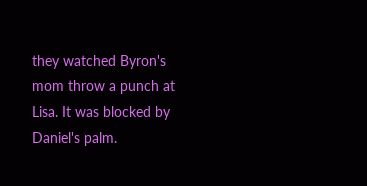they watched Byron's mom throw a punch at Lisa. It was blocked by Daniel's palm.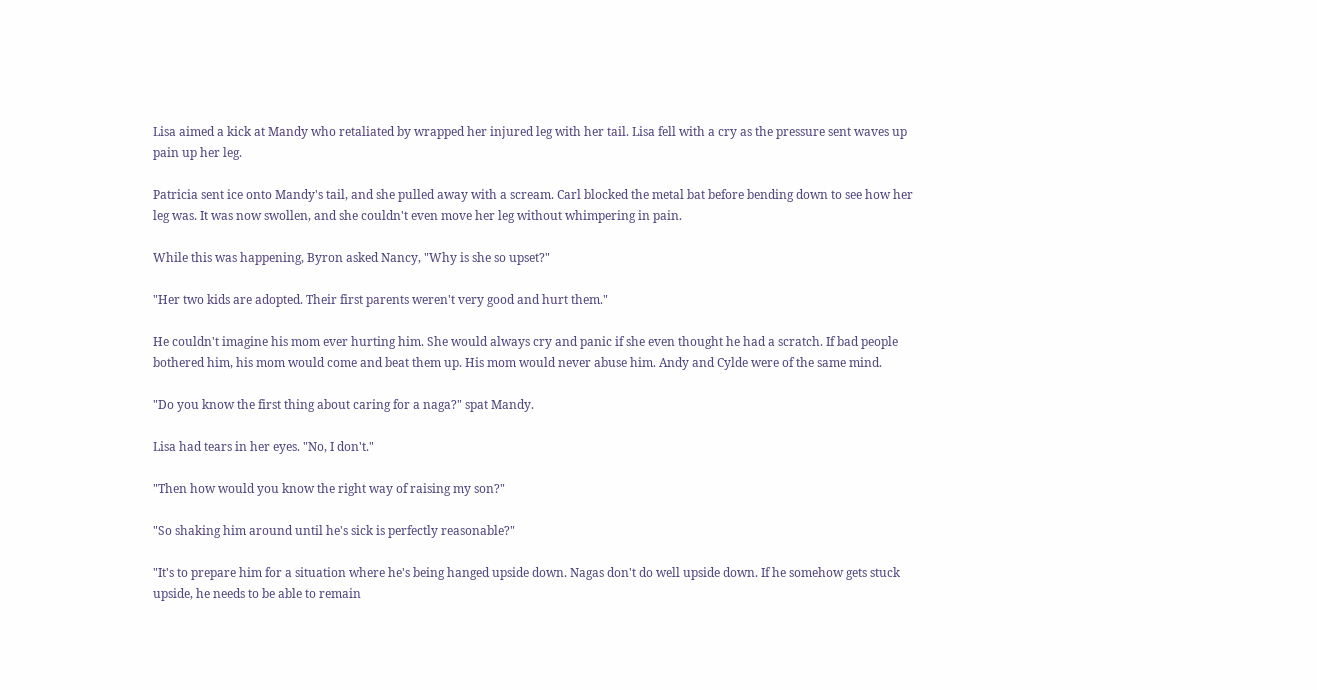Lisa aimed a kick at Mandy who retaliated by wrapped her injured leg with her tail. Lisa fell with a cry as the pressure sent waves up pain up her leg.

Patricia sent ice onto Mandy's tail, and she pulled away with a scream. Carl blocked the metal bat before bending down to see how her leg was. It was now swollen, and she couldn't even move her leg without whimpering in pain.

While this was happening, Byron asked Nancy, "Why is she so upset?"

"Her two kids are adopted. Their first parents weren't very good and hurt them."

He couldn't imagine his mom ever hurting him. She would always cry and panic if she even thought he had a scratch. If bad people bothered him, his mom would come and beat them up. His mom would never abuse him. Andy and Cylde were of the same mind.

"Do you know the first thing about caring for a naga?" spat Mandy.

Lisa had tears in her eyes. "No, I don't."

"Then how would you know the right way of raising my son?"

"So shaking him around until he's sick is perfectly reasonable?"

"It's to prepare him for a situation where he's being hanged upside down. Nagas don't do well upside down. If he somehow gets stuck upside, he needs to be able to remain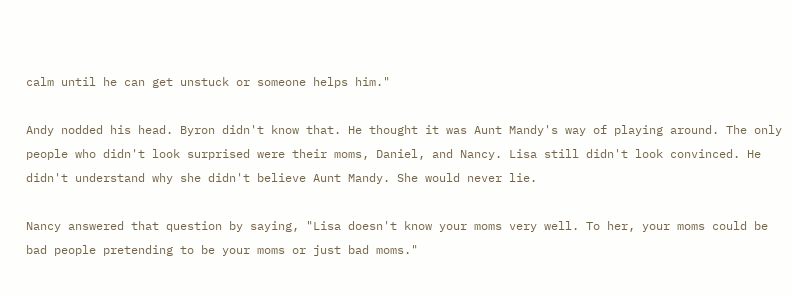calm until he can get unstuck or someone helps him."

Andy nodded his head. Byron didn't know that. He thought it was Aunt Mandy's way of playing around. The only people who didn't look surprised were their moms, Daniel, and Nancy. Lisa still didn't look convinced. He didn't understand why she didn't believe Aunt Mandy. She would never lie.

Nancy answered that question by saying, "Lisa doesn't know your moms very well. To her, your moms could be bad people pretending to be your moms or just bad moms."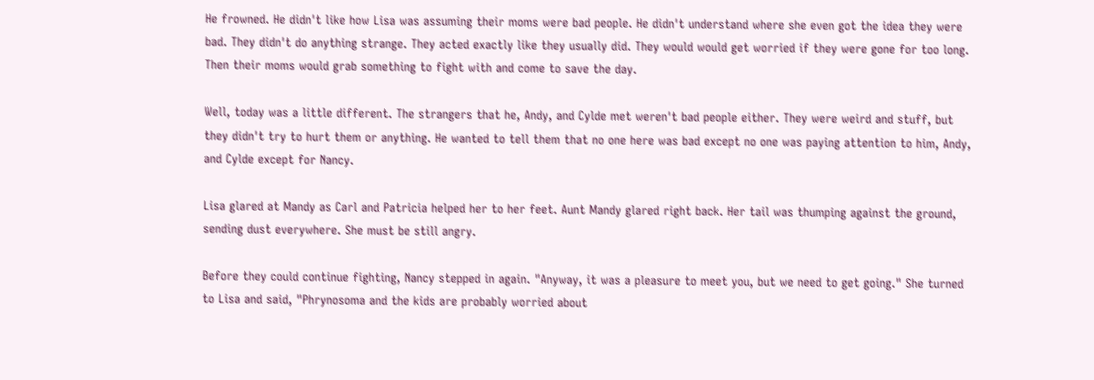He frowned. He didn't like how Lisa was assuming their moms were bad people. He didn't understand where she even got the idea they were bad. They didn't do anything strange. They acted exactly like they usually did. They would would get worried if they were gone for too long. Then their moms would grab something to fight with and come to save the day.

Well, today was a little different. The strangers that he, Andy, and Cylde met weren't bad people either. They were weird and stuff, but they didn't try to hurt them or anything. He wanted to tell them that no one here was bad except no one was paying attention to him, Andy, and Cylde except for Nancy.

Lisa glared at Mandy as Carl and Patricia helped her to her feet. Aunt Mandy glared right back. Her tail was thumping against the ground, sending dust everywhere. She must be still angry.

Before they could continue fighting, Nancy stepped in again. "Anyway, it was a pleasure to meet you, but we need to get going." She turned to Lisa and said, "Phrynosoma and the kids are probably worried about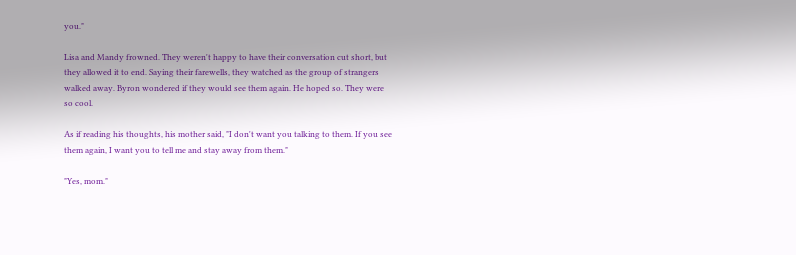you."

Lisa and Mandy frowned. They weren't happy to have their conversation cut short, but they allowed it to end. Saying their farewells, they watched as the group of strangers walked away. Byron wondered if they would see them again. He hoped so. They were so cool.

As if reading his thoughts, his mother said, "I don't want you talking to them. If you see them again, I want you to tell me and stay away from them."

"Yes, mom."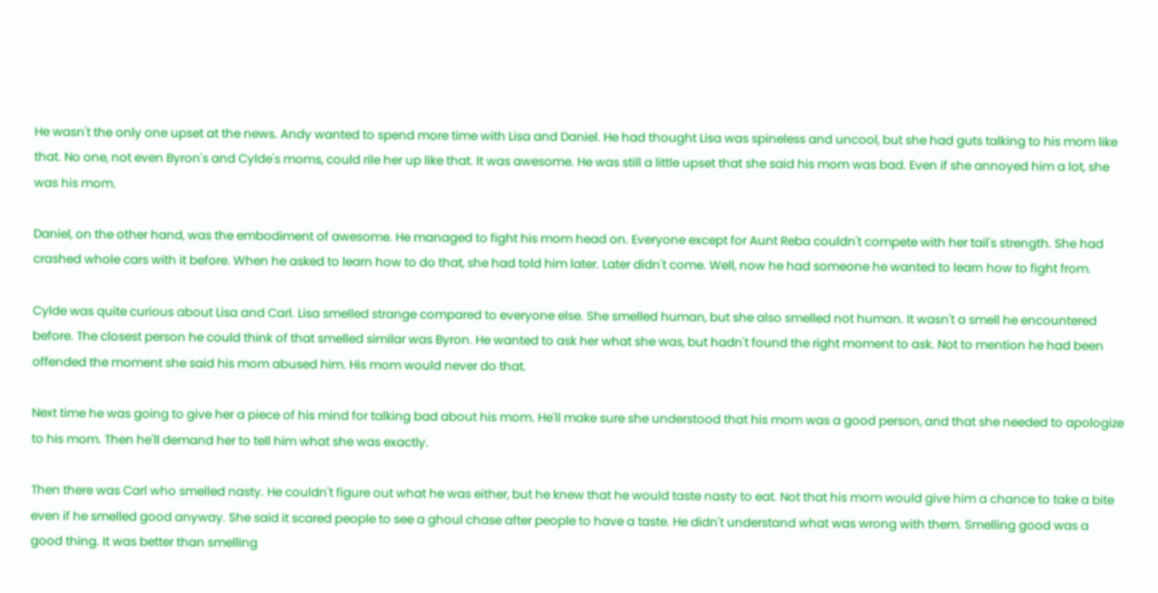He wasn't the only one upset at the news. Andy wanted to spend more time with Lisa and Daniel. He had thought Lisa was spineless and uncool, but she had guts talking to his mom like that. No one, not even Byron's and Cylde's moms, could rile her up like that. It was awesome. He was still a little upset that she said his mom was bad. Even if she annoyed him a lot, she was his mom.

Daniel, on the other hand, was the embodiment of awesome. He managed to fight his mom head on. Everyone except for Aunt Reba couldn't compete with her tail's strength. She had crashed whole cars with it before. When he asked to learn how to do that, she had told him later. Later didn't come. Well, now he had someone he wanted to learn how to fight from.

Cylde was quite curious about Lisa and Carl. Lisa smelled strange compared to everyone else. She smelled human, but she also smelled not human. It wasn't a smell he encountered before. The closest person he could think of that smelled similar was Byron. He wanted to ask her what she was, but hadn't found the right moment to ask. Not to mention he had been offended the moment she said his mom abused him. His mom would never do that.

Next time he was going to give her a piece of his mind for talking bad about his mom. He'll make sure she understood that his mom was a good person, and that she needed to apologize to his mom. Then he'll demand her to tell him what she was exactly.

Then there was Carl who smelled nasty. He couldn't figure out what he was either, but he knew that he would taste nasty to eat. Not that his mom would give him a chance to take a bite even if he smelled good anyway. She said it scared people to see a ghoul chase after people to have a taste. He didn't understand what was wrong with them. Smelling good was a good thing. It was better than smelling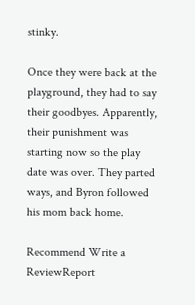stinky.

Once they were back at the playground, they had to say their goodbyes. Apparently, their punishment was starting now so the play date was over. They parted ways, and Byron followed his mom back home.

Recommend Write a ReviewReport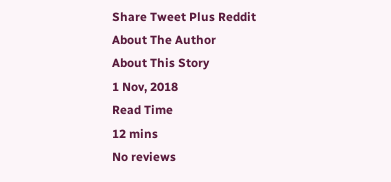Share Tweet Plus Reddit
About The Author
About This Story
1 Nov, 2018
Read Time
12 mins
No reviews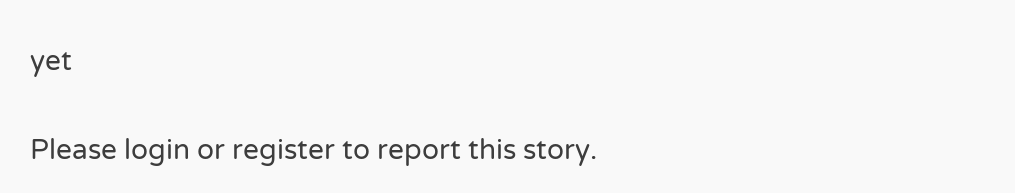yet

Please login or register to report this story.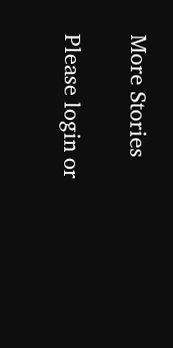More Stories

Please login or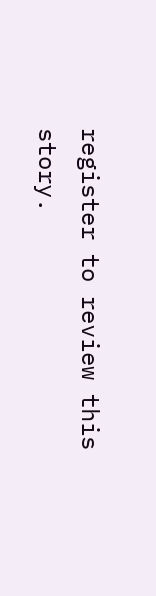register to review this story.